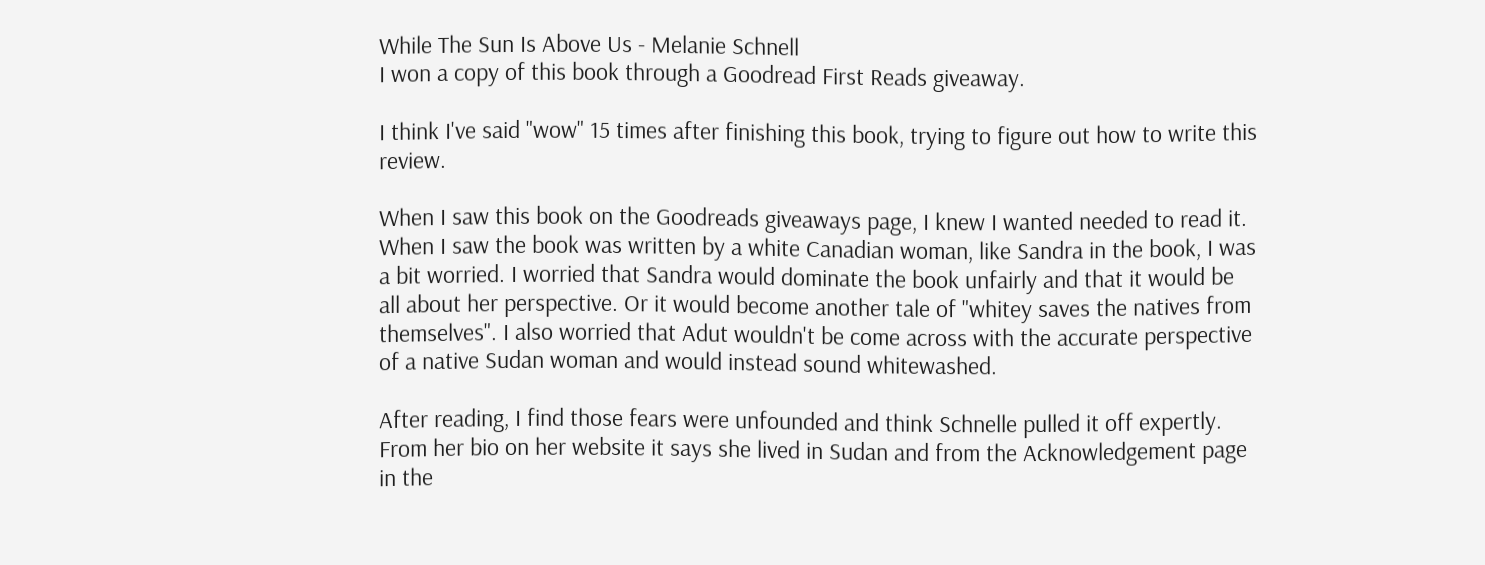While The Sun Is Above Us - Melanie Schnell
I won a copy of this book through a Goodread First Reads giveaway.

I think I've said "wow" 15 times after finishing this book, trying to figure out how to write this review.

When I saw this book on the Goodreads giveaways page, I knew I wanted needed to read it. When I saw the book was written by a white Canadian woman, like Sandra in the book, I was a bit worried. I worried that Sandra would dominate the book unfairly and that it would be all about her perspective. Or it would become another tale of "whitey saves the natives from themselves". I also worried that Adut wouldn't be come across with the accurate perspective of a native Sudan woman and would instead sound whitewashed.

After reading, I find those fears were unfounded and think Schnelle pulled it off expertly. From her bio on her website it says she lived in Sudan and from the Acknowledgement page in the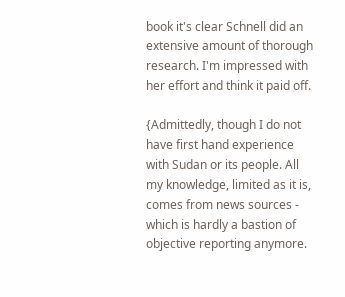book it's clear Schnell did an extensive amount of thorough research. I'm impressed with her effort and think it paid off.

{Admittedly, though I do not have first hand experience with Sudan or its people. All my knowledge, limited as it is, comes from news sources - which is hardly a bastion of objective reporting anymore.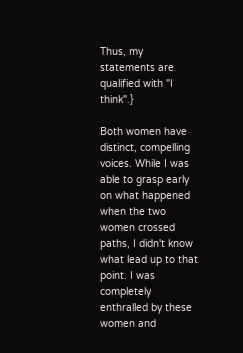Thus, my statements are qualified with "I think".}

Both women have distinct, compelling voices. While I was able to grasp early on what happened when the two women crossed paths, I didn't know what lead up to that point. I was completely enthralled by these women and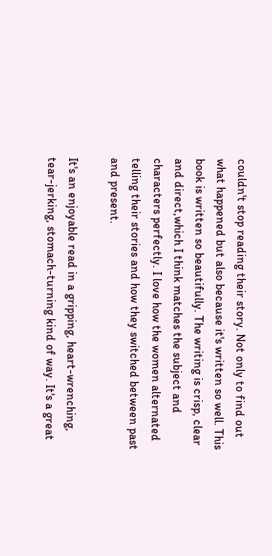couldn't stop reading their story. Not only to find out what happened but also because it's written so well. This book is written so beautifully. The writing is crisp, clear and direct,which I think matches the subject and characters perfectly. I love how the women alternated telling their stories and how they switched between past and present.

It's an enjoyable read in a gripping, heart-wrenching, tear-jerking, stomach-turning kind of way. It's a great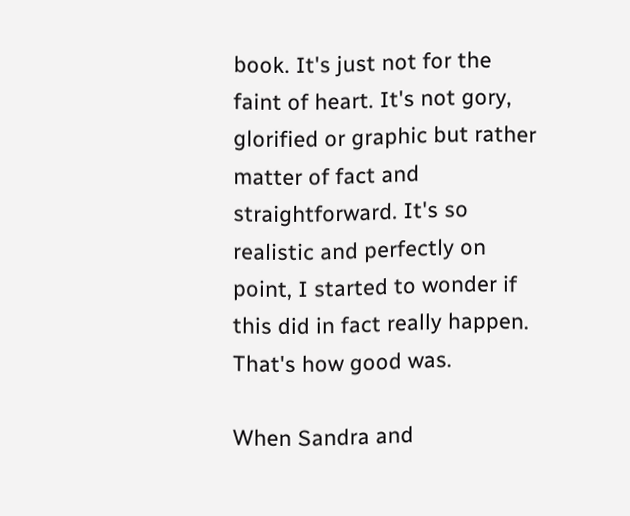book. It's just not for the faint of heart. It's not gory, glorified or graphic but rather matter of fact and straightforward. It's so realistic and perfectly on point, I started to wonder if this did in fact really happen. That's how good was.

When Sandra and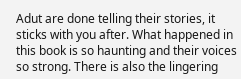Adut are done telling their stories, it sticks with you after. What happened in this book is so haunting and their voices so strong. There is also the lingering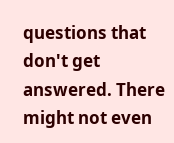questions that don't get answered. There might not even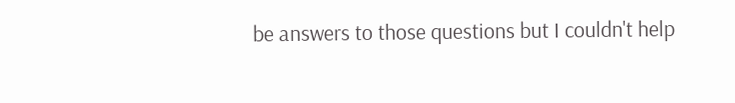be answers to those questions but I couldn't help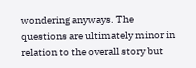wondering anyways. The questions are ultimately minor in relation to the overall story but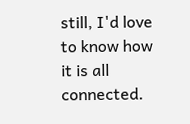still, I'd love to know how it is all connected.